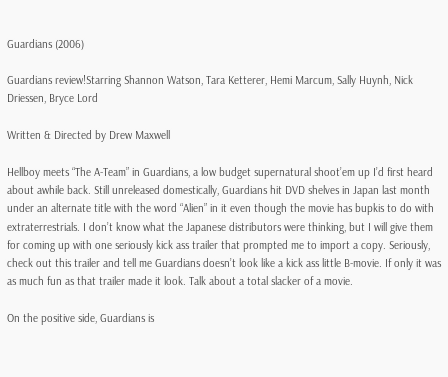Guardians (2006)

Guardians review!Starring Shannon Watson, Tara Ketterer, Hemi Marcum, Sally Huynh, Nick Driessen, Bryce Lord

Written & Directed by Drew Maxwell

Hellboy meets “The A-Team” in Guardians, a low budget supernatural shoot’em up I’d first heard about awhile back. Still unreleased domestically, Guardians hit DVD shelves in Japan last month under an alternate title with the word “Alien” in it even though the movie has bupkis to do with extraterrestrials. I don’t know what the Japanese distributors were thinking, but I will give them for coming up with one seriously kick ass trailer that prompted me to import a copy. Seriously, check out this trailer and tell me Guardians doesn’t look like a kick ass little B-movie. If only it was as much fun as that trailer made it look. Talk about a total slacker of a movie.

On the positive side, Guardians is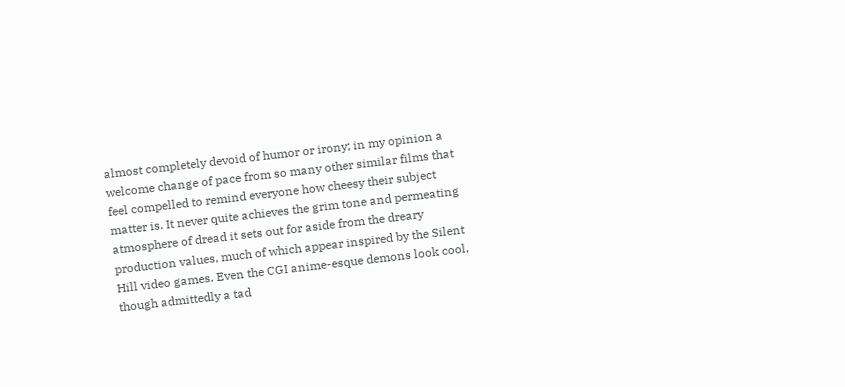almost completely devoid of humor or irony; in my opinion a welcome change of pace from so many other similar films that feel compelled to remind everyone how cheesy their subject matter is. It never quite achieves the grim tone and permeating atmosphere of dread it sets out for aside from the dreary production values, much of which appear inspired by the Silent Hill video games. Even the CGI anime-esque demons look cool, though admittedly a tad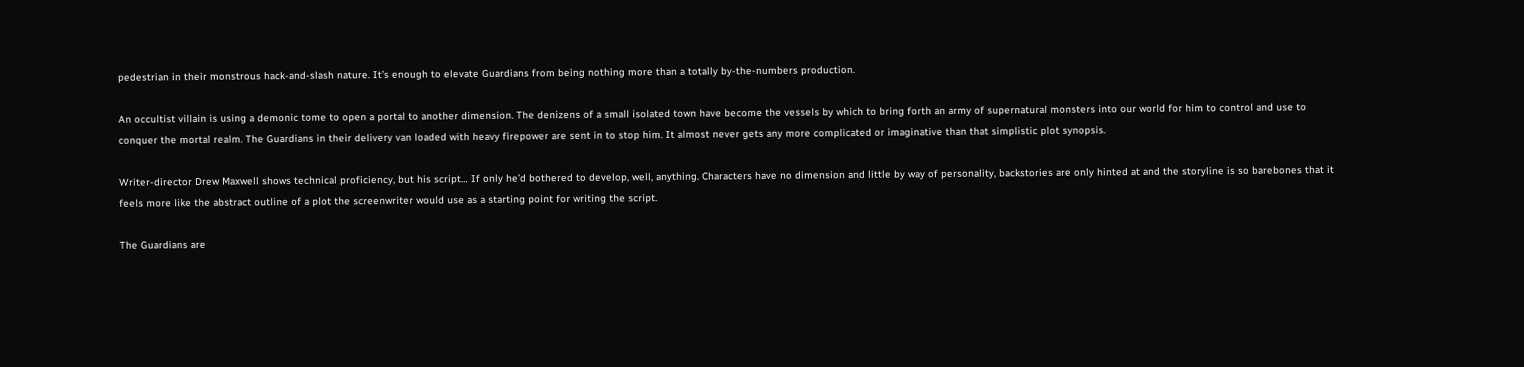pedestrian in their monstrous hack-and-slash nature. It’s enough to elevate Guardians from being nothing more than a totally by-the-numbers production.

An occultist villain is using a demonic tome to open a portal to another dimension. The denizens of a small isolated town have become the vessels by which to bring forth an army of supernatural monsters into our world for him to control and use to conquer the mortal realm. The Guardians in their delivery van loaded with heavy firepower are sent in to stop him. It almost never gets any more complicated or imaginative than that simplistic plot synopsis.

Writer-director Drew Maxwell shows technical proficiency, but his script… If only he’d bothered to develop, well, anything. Characters have no dimension and little by way of personality, backstories are only hinted at and the storyline is so barebones that it feels more like the abstract outline of a plot the screenwriter would use as a starting point for writing the script.

The Guardians are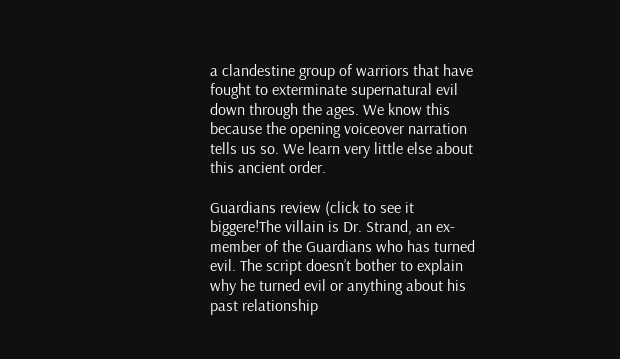a clandestine group of warriors that have fought to exterminate supernatural evil down through the ages. We know this because the opening voiceover narration tells us so. We learn very little else about this ancient order.

Guardians review (click to see it biggere!The villain is Dr. Strand, an ex-member of the Guardians who has turned evil. The script doesn’t bother to explain why he turned evil or anything about his past relationship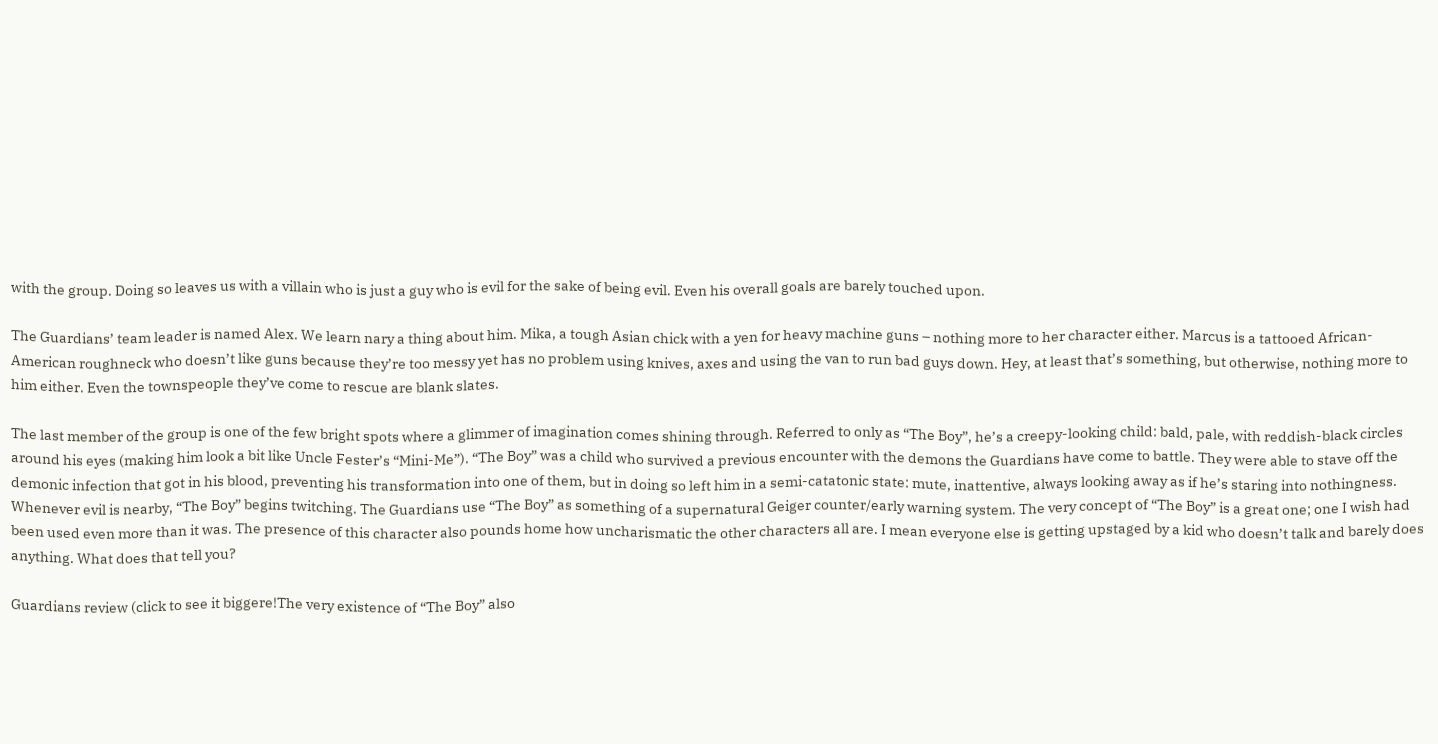with the group. Doing so leaves us with a villain who is just a guy who is evil for the sake of being evil. Even his overall goals are barely touched upon.

The Guardians’ team leader is named Alex. We learn nary a thing about him. Mika, a tough Asian chick with a yen for heavy machine guns – nothing more to her character either. Marcus is a tattooed African-American roughneck who doesn’t like guns because they’re too messy yet has no problem using knives, axes and using the van to run bad guys down. Hey, at least that’s something, but otherwise, nothing more to him either. Even the townspeople they’ve come to rescue are blank slates.

The last member of the group is one of the few bright spots where a glimmer of imagination comes shining through. Referred to only as “The Boy”, he’s a creepy-looking child: bald, pale, with reddish-black circles around his eyes (making him look a bit like Uncle Fester’s “Mini-Me”). “The Boy” was a child who survived a previous encounter with the demons the Guardians have come to battle. They were able to stave off the demonic infection that got in his blood, preventing his transformation into one of them, but in doing so left him in a semi-catatonic state: mute, inattentive, always looking away as if he’s staring into nothingness. Whenever evil is nearby, “The Boy” begins twitching. The Guardians use “The Boy” as something of a supernatural Geiger counter/early warning system. The very concept of “The Boy” is a great one; one I wish had been used even more than it was. The presence of this character also pounds home how uncharismatic the other characters all are. I mean everyone else is getting upstaged by a kid who doesn’t talk and barely does anything. What does that tell you?

Guardians review (click to see it biggere!The very existence of “The Boy” also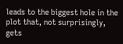leads to the biggest hole in the plot that, not surprisingly, gets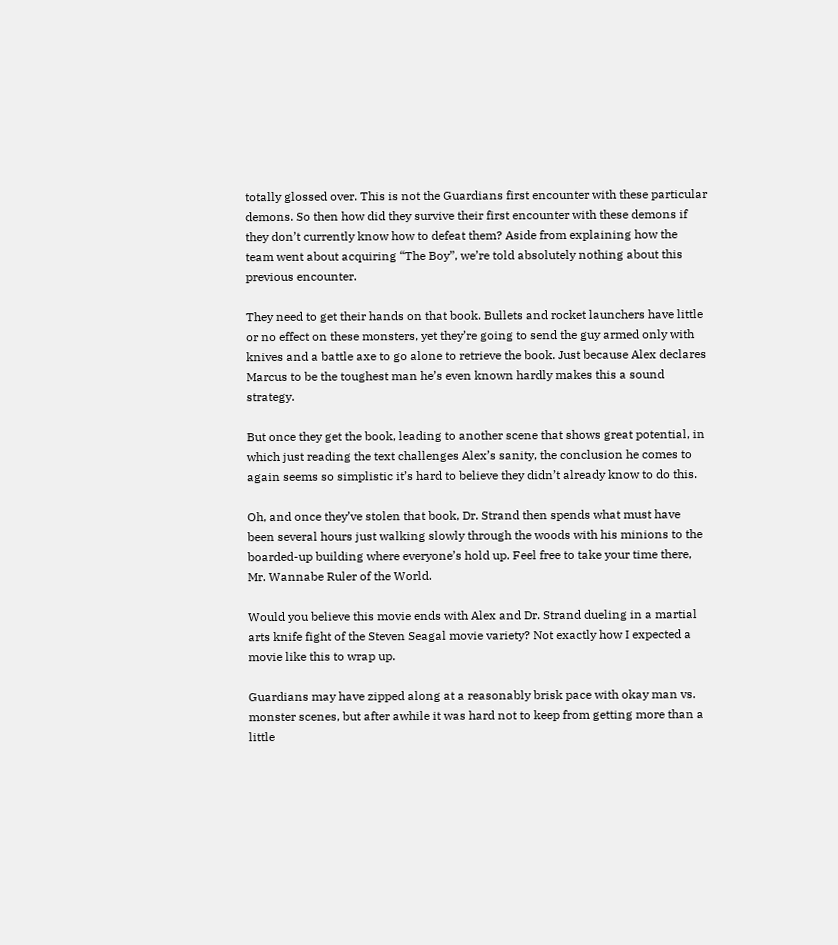totally glossed over. This is not the Guardians first encounter with these particular demons. So then how did they survive their first encounter with these demons if they don’t currently know how to defeat them? Aside from explaining how the team went about acquiring “The Boy”, we’re told absolutely nothing about this previous encounter.

They need to get their hands on that book. Bullets and rocket launchers have little or no effect on these monsters, yet they’re going to send the guy armed only with knives and a battle axe to go alone to retrieve the book. Just because Alex declares Marcus to be the toughest man he’s even known hardly makes this a sound strategy.

But once they get the book, leading to another scene that shows great potential, in which just reading the text challenges Alex’s sanity, the conclusion he comes to again seems so simplistic it’s hard to believe they didn’t already know to do this.

Oh, and once they’ve stolen that book, Dr. Strand then spends what must have been several hours just walking slowly through the woods with his minions to the boarded-up building where everyone’s hold up. Feel free to take your time there, Mr. Wannabe Ruler of the World.

Would you believe this movie ends with Alex and Dr. Strand dueling in a martial arts knife fight of the Steven Seagal movie variety? Not exactly how I expected a movie like this to wrap up.

Guardians may have zipped along at a reasonably brisk pace with okay man vs. monster scenes, but after awhile it was hard not to keep from getting more than a little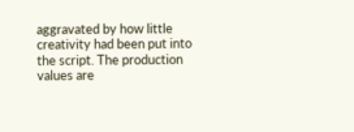aggravated by how little creativity had been put into the script. The production values are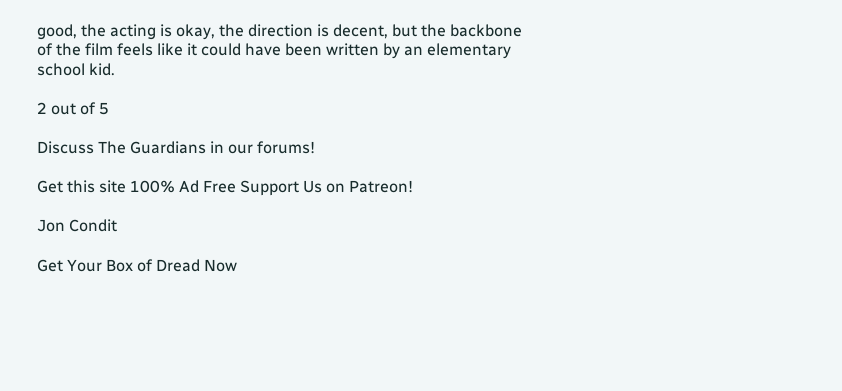good, the acting is okay, the direction is decent, but the backbone of the film feels like it could have been written by an elementary school kid.

2 out of 5

Discuss The Guardians in our forums!

Get this site 100% Ad Free Support Us on Patreon!

Jon Condit

Get Your Box of Dread Now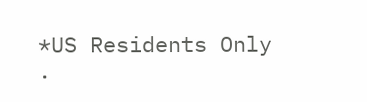*US Residents Only .